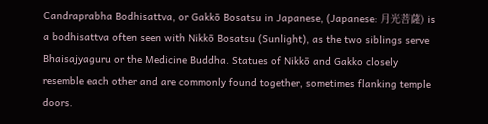Candraprabha Bodhisattva, or Gakkō Bosatsu in Japanese, (Japanese: 月光菩薩) is a bodhisattva often seen with Nikkō Bosatsu (Sunlight), as the two siblings serve Bhaisajyaguru or the Medicine Buddha. Statues of Nikkō and Gakko closely resemble each other and are commonly found together, sometimes flanking temple doors.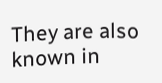They are also known in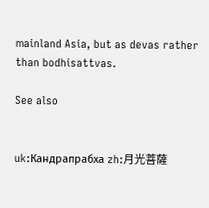mainland Asia, but as devas rather than bodhisattvas.

See also


uk:Кандрапрабха zh:月光菩薩